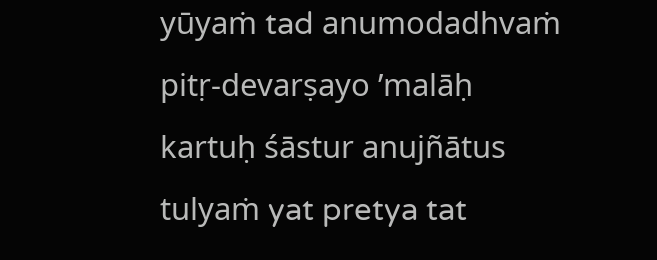yūyaṁ tad anumodadhvaṁ
pitṛ-devarṣayo ’malāḥ
kartuḥ śāstur anujñātus
tulyaṁ yat pretya tat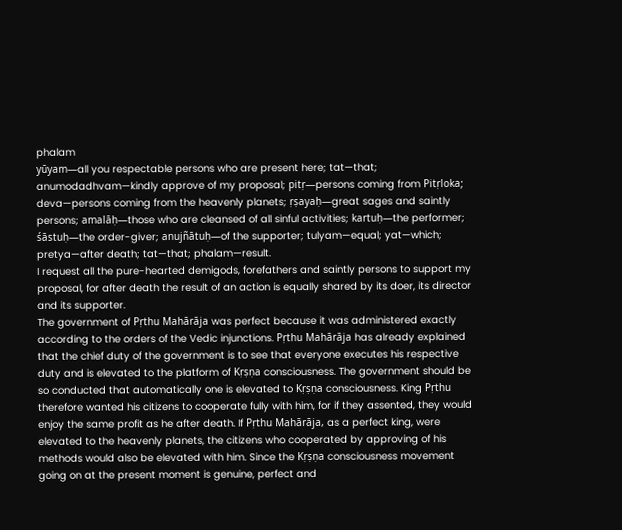phalam
yūyam—all you respectable persons who are present here; tat—that; anumodadhvam—kindly approve of my proposal; pitṛ—persons coming from Pitṛloka; deva—persons coming from the heavenly planets; ṛṣayaḥ—great sages and saintly persons; amalāḥ—those who are cleansed of all sinful activities; kartuḥ—the performer; śāstuḥ—the order-giver; anujñātuḥ—of the supporter; tulyam—equal; yat—which; pretya—after death; tat—that; phalam—result.
I request all the pure-hearted demigods, forefathers and saintly persons to support my proposal, for after death the result of an action is equally shared by its doer, its director and its supporter.
The government of Pṛthu Mahārāja was perfect because it was administered exactly according to the orders of the Vedic injunctions. Pṛthu Mahārāja has already explained that the chief duty of the government is to see that everyone executes his respective duty and is elevated to the platform of Kṛṣṇa consciousness. The government should be so conducted that automatically one is elevated to Kṛṣṇa consciousness. King Pṛthu therefore wanted his citizens to cooperate fully with him, for if they assented, they would enjoy the same profit as he after death. If Pṛthu Mahārāja, as a perfect king, were elevated to the heavenly planets, the citizens who cooperated by approving of his methods would also be elevated with him. Since the Kṛṣṇa consciousness movement going on at the present moment is genuine, perfect and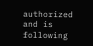authorized and is following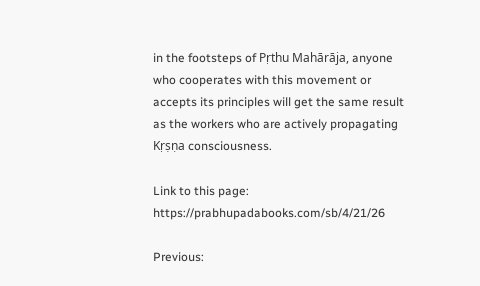in the footsteps of Pṛthu Mahārāja, anyone who cooperates with this movement or accepts its principles will get the same result as the workers who are actively propagating Kṛṣṇa consciousness.

Link to this page: https://prabhupadabooks.com/sb/4/21/26

Previous: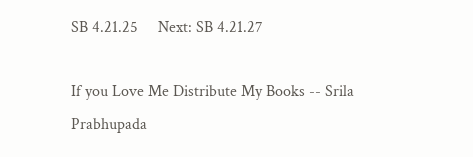SB 4.21.25     Next: SB 4.21.27

If you Love Me Distribute My Books -- Srila Prabhupada